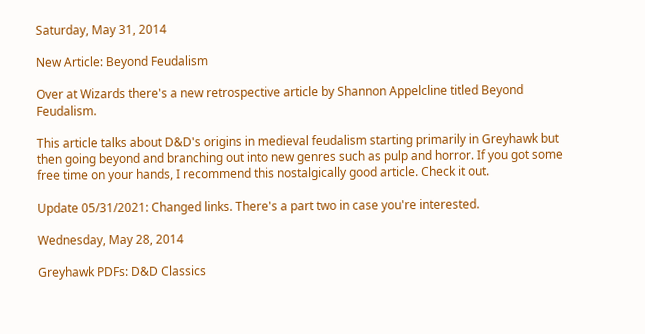Saturday, May 31, 2014

New Article: Beyond Feudalism

Over at Wizards there's a new retrospective article by Shannon Appelcline titled Beyond Feudalism.

This article talks about D&D's origins in medieval feudalism starting primarily in Greyhawk but then going beyond and branching out into new genres such as pulp and horror. If you got some free time on your hands, I recommend this nostalgically good article. Check it out.

Update 05/31/2021: Changed links. There's a part two in case you're interested.

Wednesday, May 28, 2014

Greyhawk PDFs: D&D Classics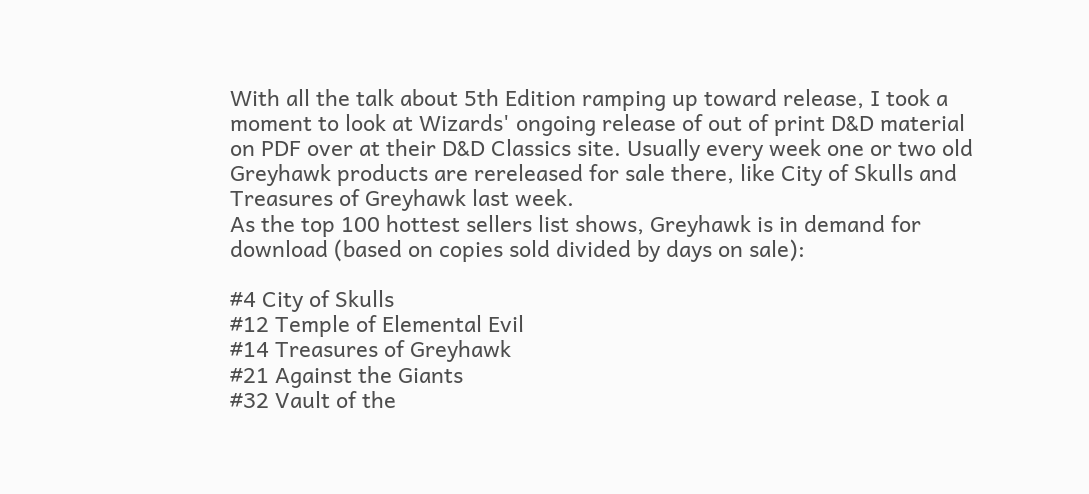With all the talk about 5th Edition ramping up toward release, I took a moment to look at Wizards' ongoing release of out of print D&D material on PDF over at their D&D Classics site. Usually every week one or two old Greyhawk products are rereleased for sale there, like City of Skulls and Treasures of Greyhawk last week.
As the top 100 hottest sellers list shows, Greyhawk is in demand for download (based on copies sold divided by days on sale):

#4 City of Skulls
#12 Temple of Elemental Evil
#14 Treasures of Greyhawk
#21 Against the Giants
#32 Vault of the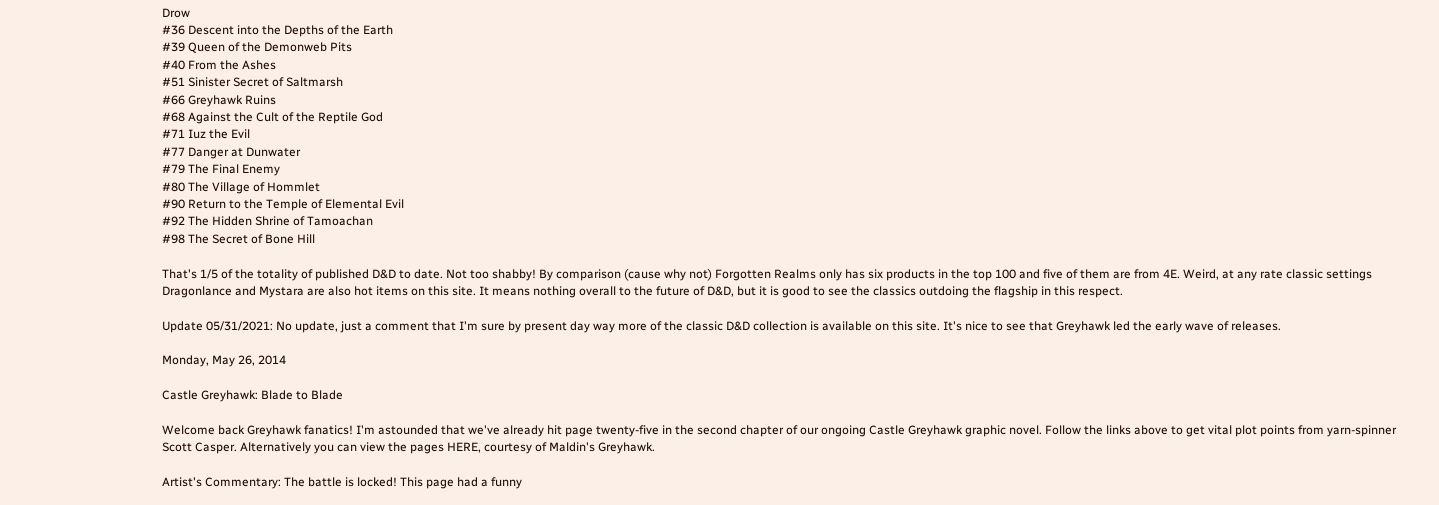Drow
#36 Descent into the Depths of the Earth
#39 Queen of the Demonweb Pits
#40 From the Ashes
#51 Sinister Secret of Saltmarsh
#66 Greyhawk Ruins
#68 Against the Cult of the Reptile God
#71 Iuz the Evil
#77 Danger at Dunwater
#79 The Final Enemy
#80 The Village of Hommlet
#90 Return to the Temple of Elemental Evil
#92 The Hidden Shrine of Tamoachan
#98 The Secret of Bone Hill

That's 1/5 of the totality of published D&D to date. Not too shabby! By comparison (cause why not) Forgotten Realms only has six products in the top 100 and five of them are from 4E. Weird, at any rate classic settings Dragonlance and Mystara are also hot items on this site. It means nothing overall to the future of D&D, but it is good to see the classics outdoing the flagship in this respect.

Update 05/31/2021: No update, just a comment that I'm sure by present day way more of the classic D&D collection is available on this site. It's nice to see that Greyhawk led the early wave of releases.

Monday, May 26, 2014

Castle Greyhawk: Blade to Blade

Welcome back Greyhawk fanatics! I'm astounded that we've already hit page twenty-five in the second chapter of our ongoing Castle Greyhawk graphic novel. Follow the links above to get vital plot points from yarn-spinner Scott Casper. Alternatively you can view the pages HERE, courtesy of Maldin's Greyhawk.

Artist's Commentary: The battle is locked! This page had a funny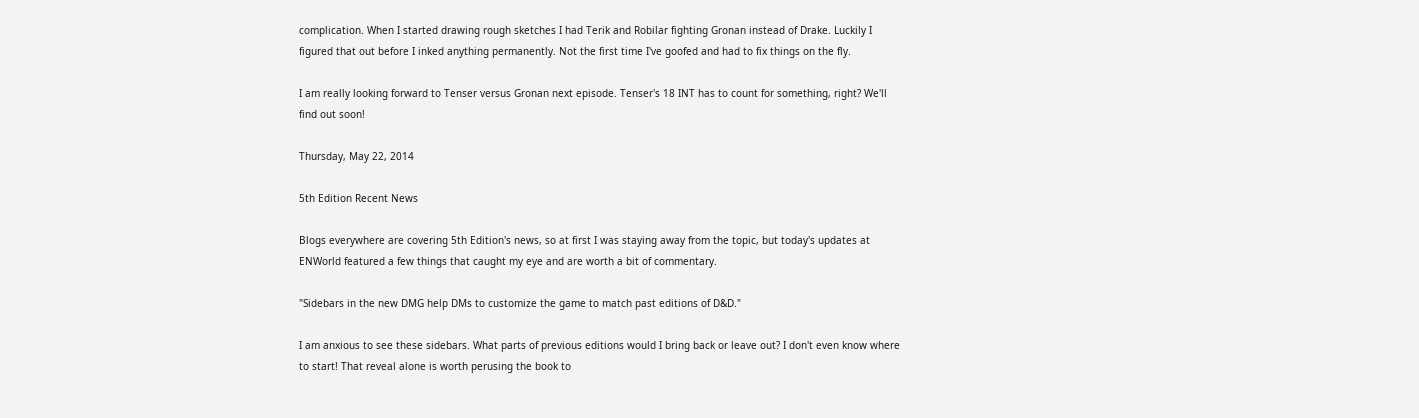complication. When I started drawing rough sketches I had Terik and Robilar fighting Gronan instead of Drake. Luckily I figured that out before I inked anything permanently. Not the first time I've goofed and had to fix things on the fly.

I am really looking forward to Tenser versus Gronan next episode. Tenser's 18 INT has to count for something, right? We'll find out soon!

Thursday, May 22, 2014

5th Edition Recent News

Blogs everywhere are covering 5th Edition's news, so at first I was staying away from the topic, but today's updates at ENWorld featured a few things that caught my eye and are worth a bit of commentary.

"Sidebars in the new DMG help DMs to customize the game to match past editions of D&D."

I am anxious to see these sidebars. What parts of previous editions would I bring back or leave out? I don't even know where to start! That reveal alone is worth perusing the book to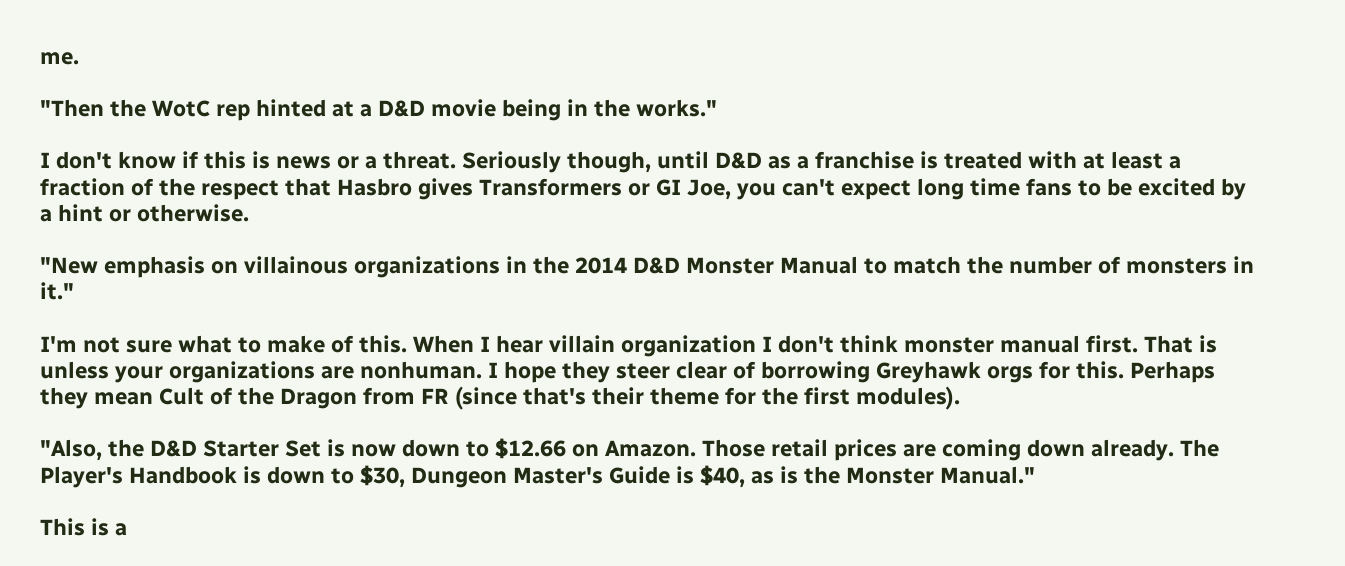me.

"Then the WotC rep hinted at a D&D movie being in the works."

I don't know if this is news or a threat. Seriously though, until D&D as a franchise is treated with at least a fraction of the respect that Hasbro gives Transformers or GI Joe, you can't expect long time fans to be excited by a hint or otherwise.

"New emphasis on villainous organizations in the 2014 D&D Monster Manual to match the number of monsters in it."

I'm not sure what to make of this. When I hear villain organization I don't think monster manual first. That is unless your organizations are nonhuman. I hope they steer clear of borrowing Greyhawk orgs for this. Perhaps they mean Cult of the Dragon from FR (since that's their theme for the first modules).

"Also, the D&D Starter Set is now down to $12.66 on Amazon. Those retail prices are coming down already. The Player's Handbook is down to $30, Dungeon Master's Guide is $40, as is the Monster Manual."

This is a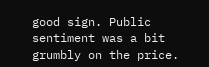good sign. Public sentiment was a bit grumbly on the price.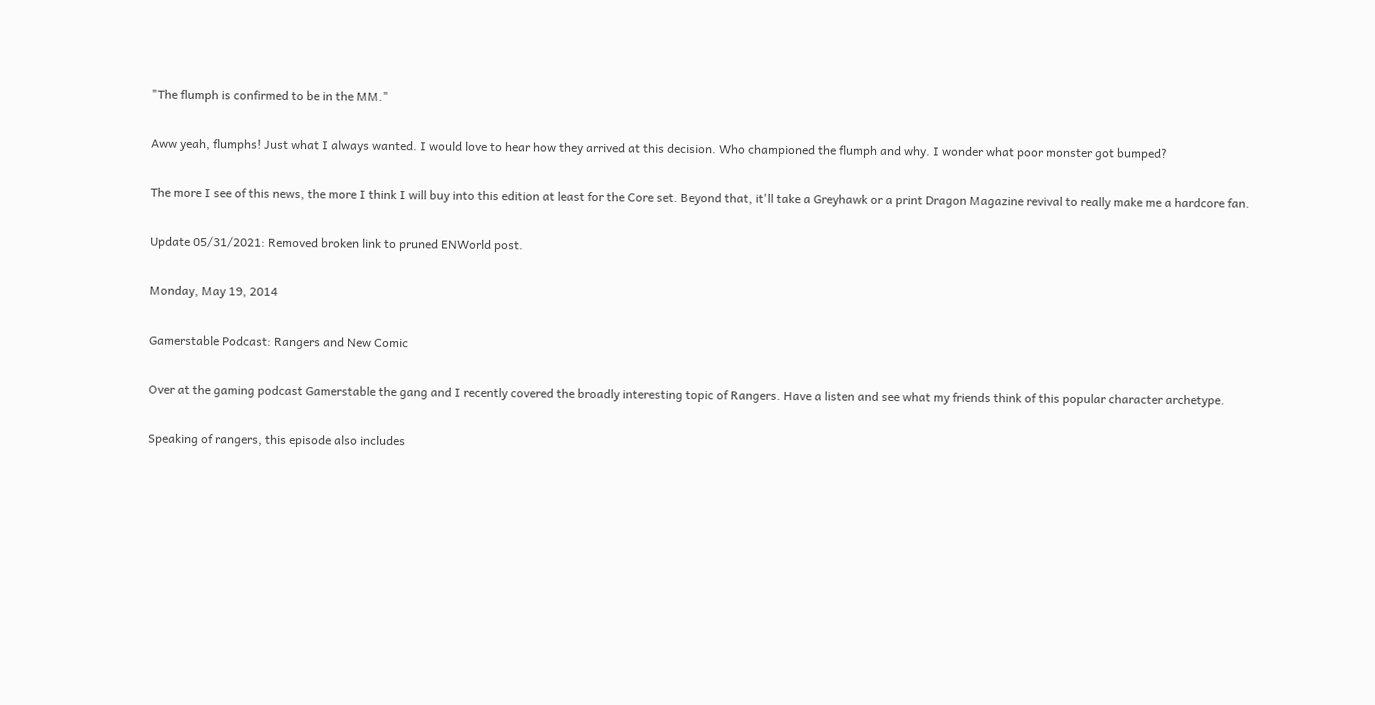"The flumph is confirmed to be in the MM."

Aww yeah, flumphs! Just what I always wanted. I would love to hear how they arrived at this decision. Who championed the flumph and why. I wonder what poor monster got bumped?

The more I see of this news, the more I think I will buy into this edition at least for the Core set. Beyond that, it'll take a Greyhawk or a print Dragon Magazine revival to really make me a hardcore fan.

Update 05/31/2021: Removed broken link to pruned ENWorld post.

Monday, May 19, 2014

Gamerstable Podcast: Rangers and New Comic

Over at the gaming podcast Gamerstable the gang and I recently covered the broadly interesting topic of Rangers. Have a listen and see what my friends think of this popular character archetype.

Speaking of rangers, this episode also includes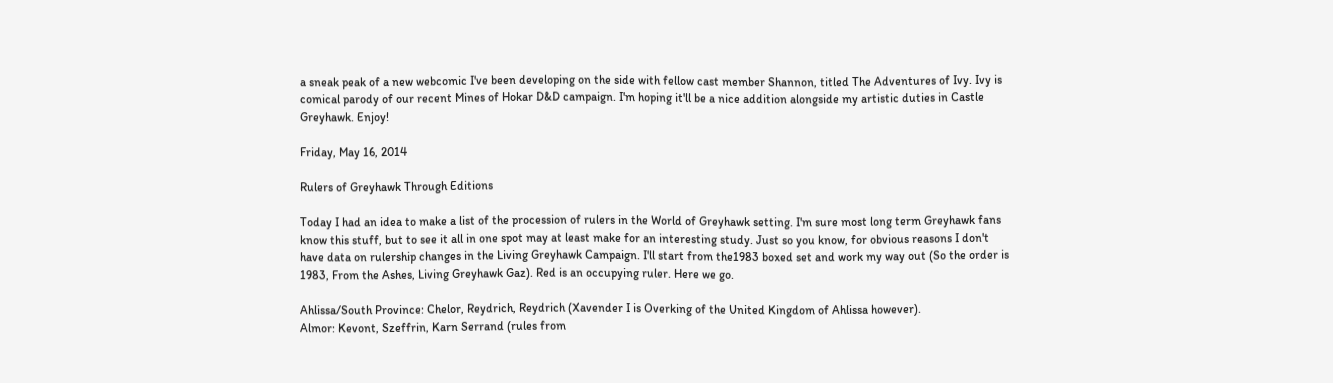a sneak peak of a new webcomic I've been developing on the side with fellow cast member Shannon, titled The Adventures of Ivy. Ivy is comical parody of our recent Mines of Hokar D&D campaign. I'm hoping it'll be a nice addition alongside my artistic duties in Castle Greyhawk. Enjoy!

Friday, May 16, 2014

Rulers of Greyhawk Through Editions

Today I had an idea to make a list of the procession of rulers in the World of Greyhawk setting. I'm sure most long term Greyhawk fans know this stuff, but to see it all in one spot may at least make for an interesting study. Just so you know, for obvious reasons I don't have data on rulership changes in the Living Greyhawk Campaign. I'll start from the1983 boxed set and work my way out (So the order is 1983, From the Ashes, Living Greyhawk Gaz). Red is an occupying ruler. Here we go.

Ahlissa/South Province: Chelor, Reydrich, Reydrich (Xavender I is Overking of the United Kingdom of Ahlissa however).
Almor: Kevont, Szeffrin, Karn Serrand (rules from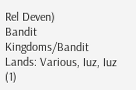Rel Deven)
Bandit Kingdoms/Bandit Lands: Various, Iuz, Iuz (1)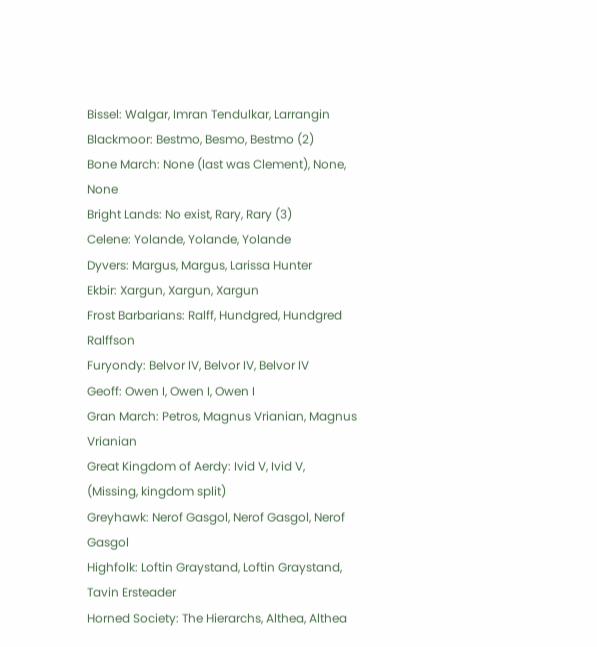Bissel: Walgar, Imran Tendulkar, Larrangin
Blackmoor: Bestmo, Besmo, Bestmo (2)
Bone March: None (last was Clement), None, None
Bright Lands: No exist, Rary, Rary (3)
Celene: Yolande, Yolande, Yolande
Dyvers: Margus, Margus, Larissa Hunter
Ekbir: Xargun, Xargun, Xargun
Frost Barbarians: Ralff, Hundgred, Hundgred Ralffson
Furyondy: Belvor IV, Belvor IV, Belvor IV
Geoff: Owen I, Owen I, Owen I
Gran March: Petros, Magnus Vrianian, Magnus Vrianian
Great Kingdom of Aerdy: Ivid V, Ivid V, (Missing, kingdom split)
Greyhawk: Nerof Gasgol, Nerof Gasgol, Nerof Gasgol
Highfolk: Loftin Graystand, Loftin Graystand, Tavin Ersteader
Horned Society: The Hierarchs, Althea, Althea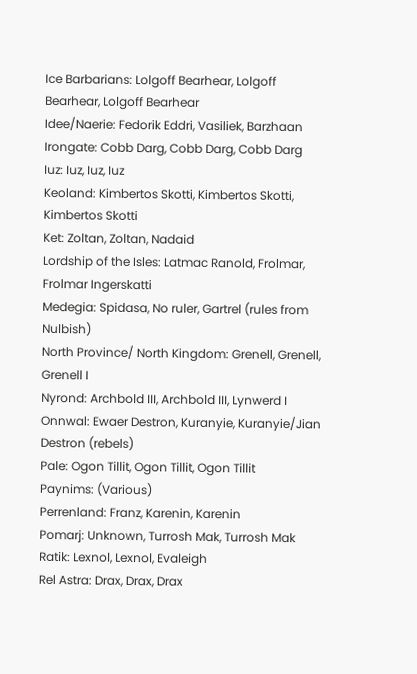Ice Barbarians: Lolgoff Bearhear, Lolgoff Bearhear, Lolgoff Bearhear
Idee/Naerie: Fedorik Eddri, Vasiliek, Barzhaan
Irongate: Cobb Darg, Cobb Darg, Cobb Darg
Iuz: Iuz, Iuz, Iuz
Keoland: Kimbertos Skotti, Kimbertos Skotti, Kimbertos Skotti
Ket: Zoltan, Zoltan, Nadaid
Lordship of the Isles: Latmac Ranold, Frolmar, Frolmar Ingerskatti
Medegia: Spidasa, No ruler, Gartrel (rules from Nulbish)
North Province/ North Kingdom: Grenell, Grenell, Grenell I
Nyrond: Archbold III, Archbold III, Lynwerd I
Onnwal: Ewaer Destron, Kuranyie, Kuranyie/Jian Destron (rebels)
Pale: Ogon Tillit, Ogon Tillit, Ogon Tillit
Paynims: (Various)
Perrenland: Franz, Karenin, Karenin
Pomarj: Unknown, Turrosh Mak, Turrosh Mak
Ratik: Lexnol, Lexnol, Evaleigh
Rel Astra: Drax, Drax, Drax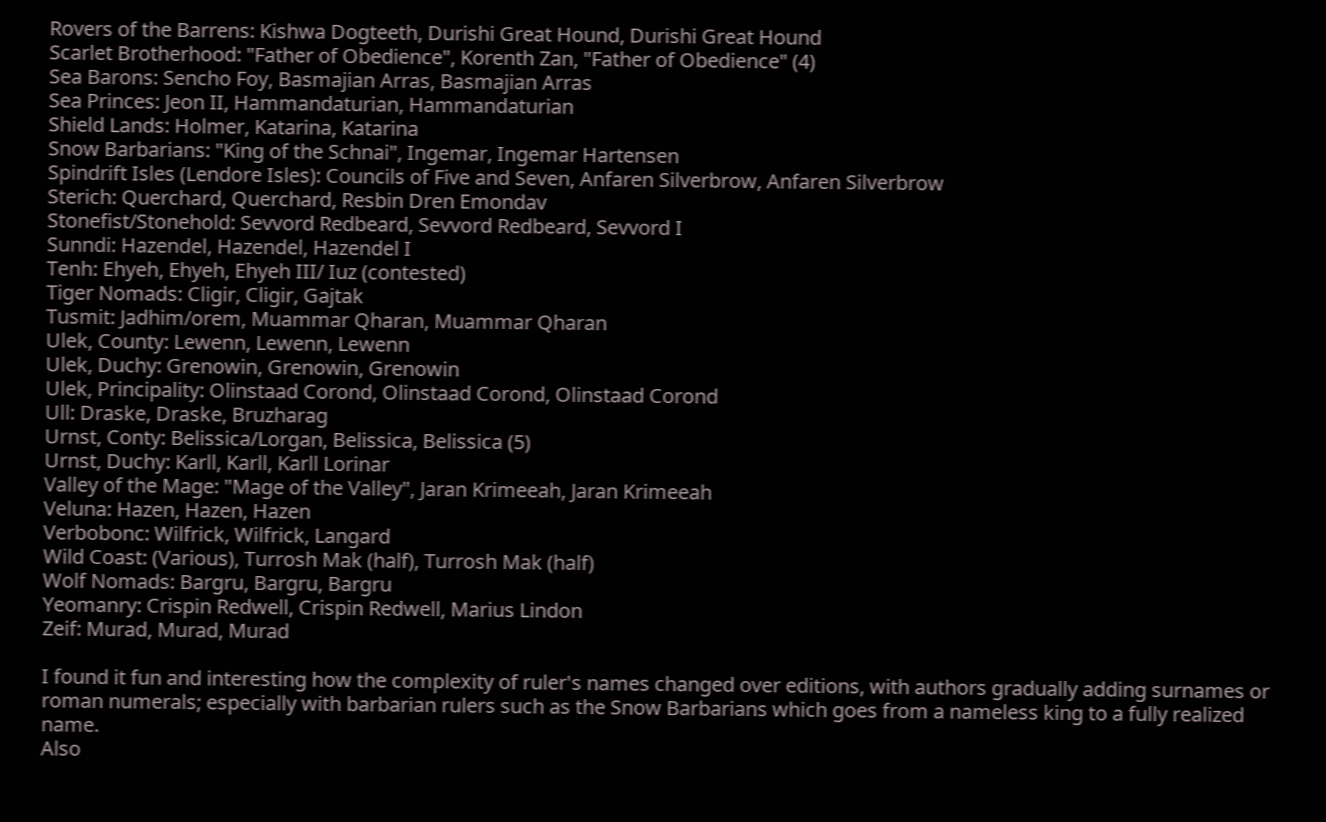Rovers of the Barrens: Kishwa Dogteeth, Durishi Great Hound, Durishi Great Hound
Scarlet Brotherhood: "Father of Obedience", Korenth Zan, "Father of Obedience" (4)
Sea Barons: Sencho Foy, Basmajian Arras, Basmajian Arras
Sea Princes: Jeon II, Hammandaturian, Hammandaturian
Shield Lands: Holmer, Katarina, Katarina
Snow Barbarians: "King of the Schnai", Ingemar, Ingemar Hartensen
Spindrift Isles (Lendore Isles): Councils of Five and Seven, Anfaren Silverbrow, Anfaren Silverbrow
Sterich: Querchard, Querchard, Resbin Dren Emondav
Stonefist/Stonehold: Sevvord Redbeard, Sevvord Redbeard, Sevvord I
Sunndi: Hazendel, Hazendel, Hazendel I
Tenh: Ehyeh, Ehyeh, Ehyeh III/ Iuz (contested)
Tiger Nomads: Cligir, Cligir, Gajtak
Tusmit: Jadhim/orem, Muammar Qharan, Muammar Qharan
Ulek, County: Lewenn, Lewenn, Lewenn
Ulek, Duchy: Grenowin, Grenowin, Grenowin
Ulek, Principality: Olinstaad Corond, Olinstaad Corond, Olinstaad Corond
Ull: Draske, Draske, Bruzharag
Urnst, Conty: Belissica/Lorgan, Belissica, Belissica (5)
Urnst, Duchy: Karll, Karll, Karll Lorinar
Valley of the Mage: "Mage of the Valley", Jaran Krimeeah, Jaran Krimeeah
Veluna: Hazen, Hazen, Hazen
Verbobonc: Wilfrick, Wilfrick, Langard
Wild Coast: (Various), Turrosh Mak (half), Turrosh Mak (half)
Wolf Nomads: Bargru, Bargru, Bargru
Yeomanry: Crispin Redwell, Crispin Redwell, Marius Lindon
Zeif: Murad, Murad, Murad

I found it fun and interesting how the complexity of ruler's names changed over editions, with authors gradually adding surnames or roman numerals; especially with barbarian rulers such as the Snow Barbarians which goes from a nameless king to a fully realized name.
Also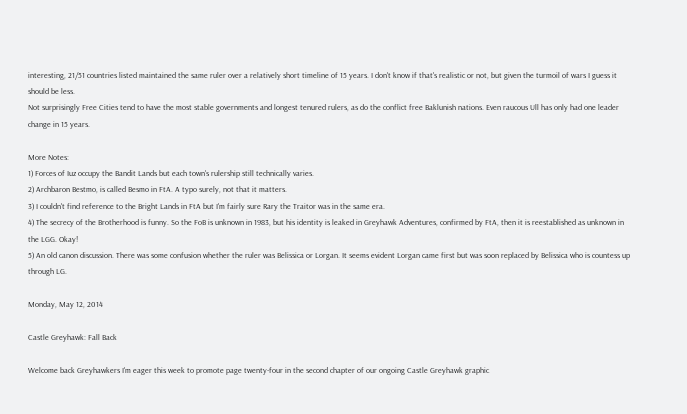interesting, 21/51 countries listed maintained the same ruler over a relatively short timeline of 15 years. I don't know if that's realistic or not, but given the turmoil of wars I guess it should be less.
Not surprisingly Free Cities tend to have the most stable governments and longest tenured rulers, as do the conflict free Baklunish nations. Even raucous Ull has only had one leader change in 15 years.

More Notes:
1) Forces of Iuz occupy the Bandit Lands but each town's rulership still technically varies.
2) Archbaron Bestmo, is called Besmo in FtA. A typo surely, not that it matters.
3) I couldn't find reference to the Bright Lands in FtA but I'm fairly sure Rary the Traitor was in the same era.
4) The secrecy of the Brotherhood is funny. So the FoB is unknown in 1983, but his identity is leaked in Greyhawk Adventures, confirmed by FtA, then it is reestablished as unknown in the LGG. Okay!
5) An old canon discussion. There was some confusion whether the ruler was Belissica or Lorgan. It seems evident Lorgan came first but was soon replaced by Belissica who is countess up through LG.

Monday, May 12, 2014

Castle Greyhawk: Fall Back

Welcome back Greyhawkers I'm eager this week to promote page twenty-four in the second chapter of our ongoing Castle Greyhawk graphic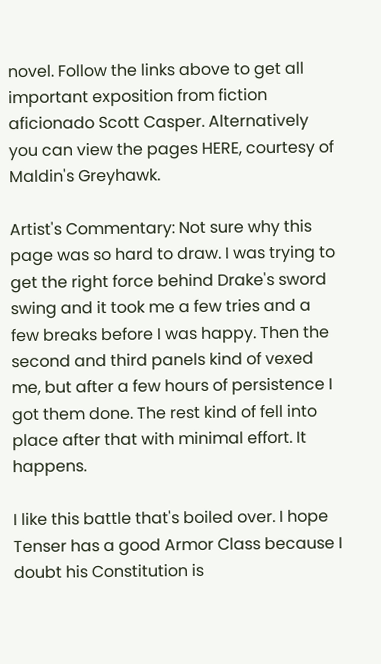novel. Follow the links above to get all important exposition from fiction aficionado Scott Casper. Alternatively you can view the pages HERE, courtesy of Maldin's Greyhawk.

Artist's Commentary: Not sure why this page was so hard to draw. I was trying to get the right force behind Drake's sword swing and it took me a few tries and a few breaks before I was happy. Then the second and third panels kind of vexed me, but after a few hours of persistence I got them done. The rest kind of fell into place after that with minimal effort. It happens.

I like this battle that's boiled over. I hope Tenser has a good Armor Class because I doubt his Constitution is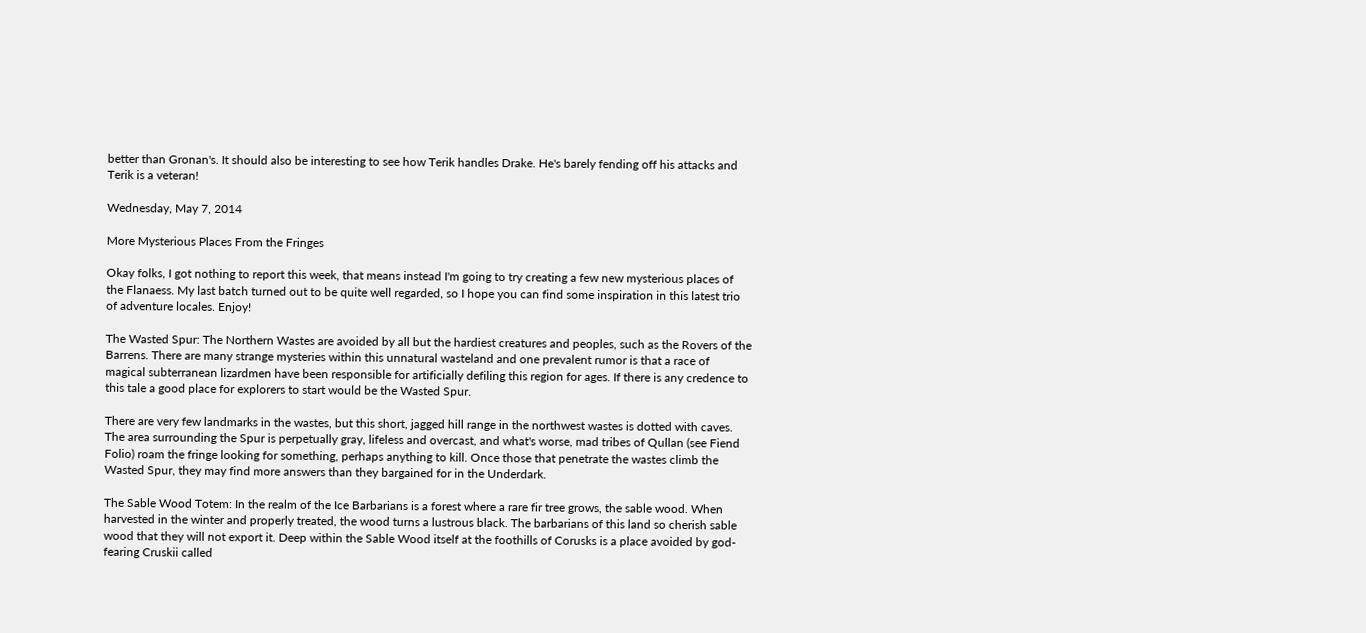better than Gronan's. It should also be interesting to see how Terik handles Drake. He's barely fending off his attacks and Terik is a veteran!

Wednesday, May 7, 2014

More Mysterious Places From the Fringes

Okay folks, I got nothing to report this week, that means instead I'm going to try creating a few new mysterious places of the Flanaess. My last batch turned out to be quite well regarded, so I hope you can find some inspiration in this latest trio of adventure locales. Enjoy!

The Wasted Spur: The Northern Wastes are avoided by all but the hardiest creatures and peoples, such as the Rovers of the Barrens. There are many strange mysteries within this unnatural wasteland and one prevalent rumor is that a race of magical subterranean lizardmen have been responsible for artificially defiling this region for ages. If there is any credence to this tale a good place for explorers to start would be the Wasted Spur.

There are very few landmarks in the wastes, but this short, jagged hill range in the northwest wastes is dotted with caves. The area surrounding the Spur is perpetually gray, lifeless and overcast, and what's worse, mad tribes of Qullan (see Fiend Folio) roam the fringe looking for something, perhaps anything to kill. Once those that penetrate the wastes climb the Wasted Spur, they may find more answers than they bargained for in the Underdark.

The Sable Wood Totem: In the realm of the Ice Barbarians is a forest where a rare fir tree grows, the sable wood. When harvested in the winter and properly treated, the wood turns a lustrous black. The barbarians of this land so cherish sable wood that they will not export it. Deep within the Sable Wood itself at the foothills of Corusks is a place avoided by god-fearing Cruskii called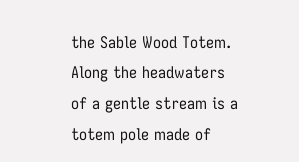the Sable Wood Totem. Along the headwaters of a gentle stream is a totem pole made of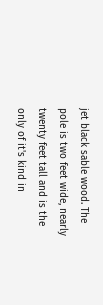jet black sable wood. The pole is two feet wide, nearly twenty feet tall and is the only of it's kind in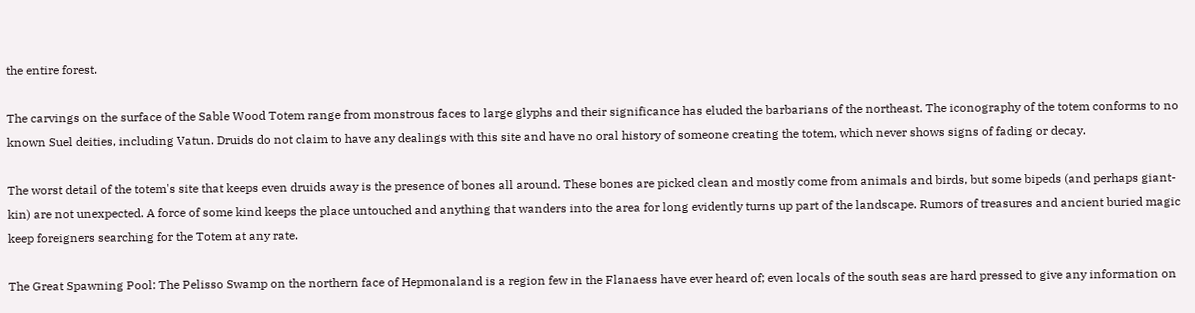the entire forest.

The carvings on the surface of the Sable Wood Totem range from monstrous faces to large glyphs and their significance has eluded the barbarians of the northeast. The iconography of the totem conforms to no known Suel deities, including Vatun. Druids do not claim to have any dealings with this site and have no oral history of someone creating the totem, which never shows signs of fading or decay.

The worst detail of the totem's site that keeps even druids away is the presence of bones all around. These bones are picked clean and mostly come from animals and birds, but some bipeds (and perhaps giant-kin) are not unexpected. A force of some kind keeps the place untouched and anything that wanders into the area for long evidently turns up part of the landscape. Rumors of treasures and ancient buried magic keep foreigners searching for the Totem at any rate.

The Great Spawning Pool: The Pelisso Swamp on the northern face of Hepmonaland is a region few in the Flanaess have ever heard of; even locals of the south seas are hard pressed to give any information on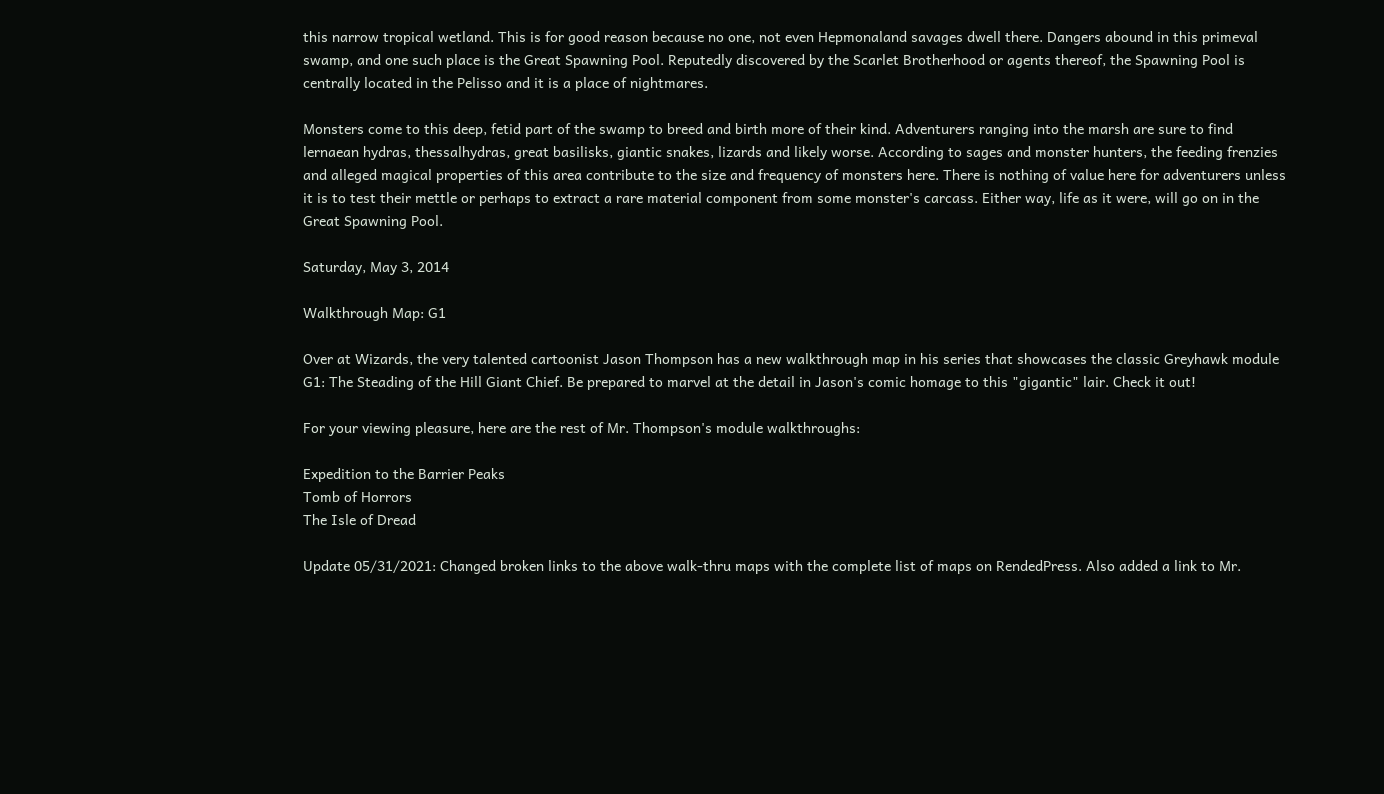this narrow tropical wetland. This is for good reason because no one, not even Hepmonaland savages dwell there. Dangers abound in this primeval swamp, and one such place is the Great Spawning Pool. Reputedly discovered by the Scarlet Brotherhood or agents thereof, the Spawning Pool is centrally located in the Pelisso and it is a place of nightmares.

Monsters come to this deep, fetid part of the swamp to breed and birth more of their kind. Adventurers ranging into the marsh are sure to find lernaean hydras, thessalhydras, great basilisks, giantic snakes, lizards and likely worse. According to sages and monster hunters, the feeding frenzies and alleged magical properties of this area contribute to the size and frequency of monsters here. There is nothing of value here for adventurers unless it is to test their mettle or perhaps to extract a rare material component from some monster's carcass. Either way, life as it were, will go on in the Great Spawning Pool.

Saturday, May 3, 2014

Walkthrough Map: G1

Over at Wizards, the very talented cartoonist Jason Thompson has a new walkthrough map in his series that showcases the classic Greyhawk module G1: The Steading of the Hill Giant Chief. Be prepared to marvel at the detail in Jason's comic homage to this "gigantic" lair. Check it out!

For your viewing pleasure, here are the rest of Mr. Thompson's module walkthroughs:

Expedition to the Barrier Peaks
Tomb of Horrors
The Isle of Dread

Update 05/31/2021: Changed broken links to the above walk-thru maps with the complete list of maps on RendedPress. Also added a link to Mr.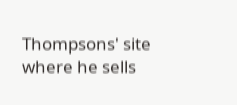Thompsons' site where he sells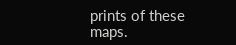prints of these maps.